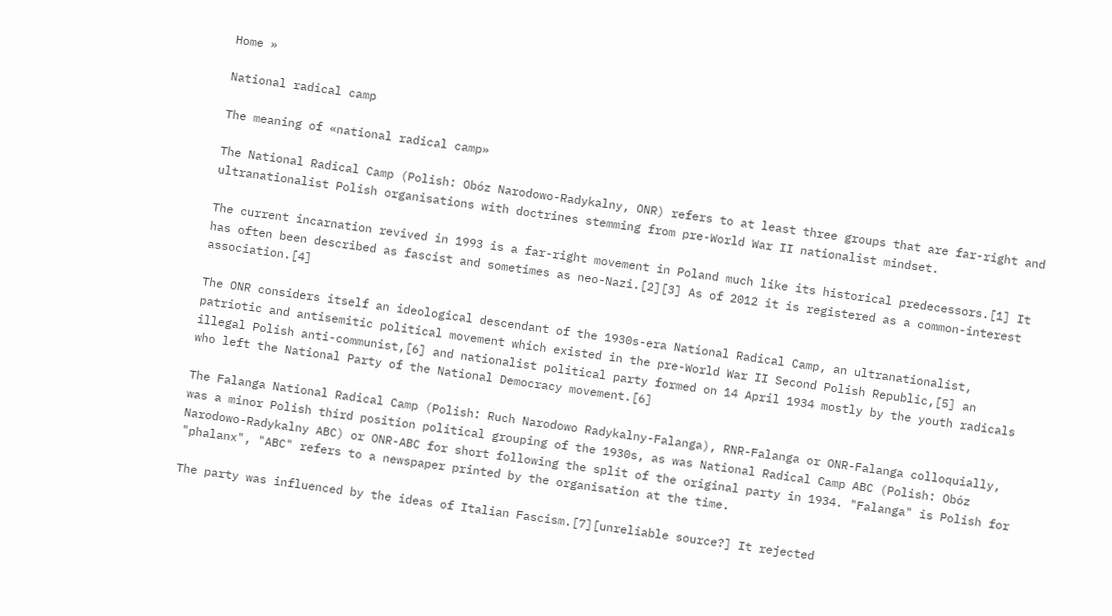Home »

National radical camp

The meaning of «national radical camp»

The National Radical Camp (Polish: Obóz Narodowo-Radykalny, ONR) refers to at least three groups that are far-right and ultranationalist Polish organisations with doctrines stemming from pre-World War II nationalist mindset.

The current incarnation revived in 1993 is a far-right movement in Poland much like its historical predecessors.[1] It has often been described as fascist and sometimes as neo-Nazi.[2][3] As of 2012 it is registered as a common-interest association.[4]

The ONR considers itself an ideological descendant of the 1930s-era National Radical Camp, an ultranationalist, patriotic and antisemitic political movement which existed in the pre-World War II Second Polish Republic,[5] an illegal Polish anti-communist,[6] and nationalist political party formed on 14 April 1934 mostly by the youth radicals who left the National Party of the National Democracy movement.[6]

The Falanga National Radical Camp (Polish: Ruch Narodowo Radykalny-Falanga), RNR-Falanga or ONR-Falanga colloquially, was a minor Polish third position political grouping of the 1930s, as was National Radical Camp ABC (Polish: Obóz Narodowo-Radykalny ABC) or ONR-ABC for short following the split of the original party in 1934. "Falanga" is Polish for "phalanx", "ABC" refers to a newspaper printed by the organisation at the time.

The party was influenced by the ideas of Italian Fascism.[7][unreliable source?] It rejected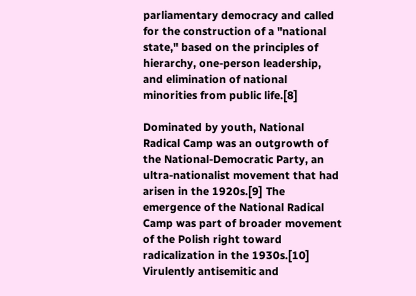parliamentary democracy and called for the construction of a "national state," based on the principles of hierarchy, one-person leadership, and elimination of national minorities from public life.[8]

Dominated by youth, National Radical Camp was an outgrowth of the National-Democratic Party, an ultra-nationalist movement that had arisen in the 1920s.[9] The emergence of the National Radical Camp was part of broader movement of the Polish right toward radicalization in the 1930s.[10] Virulently antisemitic and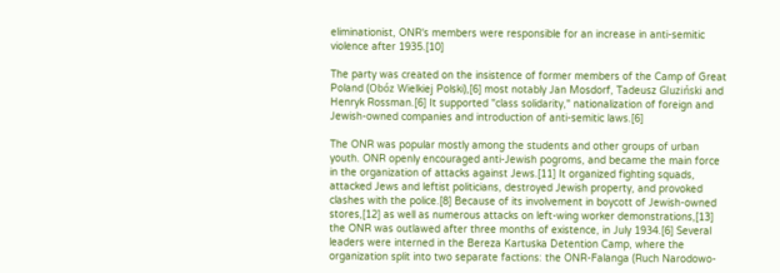eliminationist, ONR's members were responsible for an increase in anti-semitic violence after 1935.[10]

The party was created on the insistence of former members of the Camp of Great Poland (Obóz Wielkiej Polski),[6] most notably Jan Mosdorf, Tadeusz Gluziński and Henryk Rossman.[6] It supported "class solidarity," nationalization of foreign and Jewish-owned companies and introduction of anti-semitic laws.[6]

The ONR was popular mostly among the students and other groups of urban youth. ONR openly encouraged anti-Jewish pogroms, and became the main force in the organization of attacks against Jews.[11] It organized fighting squads, attacked Jews and leftist politicians, destroyed Jewish property, and provoked clashes with the police.[8] Because of its involvement in boycott of Jewish-owned stores,[12] as well as numerous attacks on left-wing worker demonstrations,[13] the ONR was outlawed after three months of existence, in July 1934.[6] Several leaders were interned in the Bereza Kartuska Detention Camp, where the organization split into two separate factions: the ONR-Falanga (Ruch Narodowo-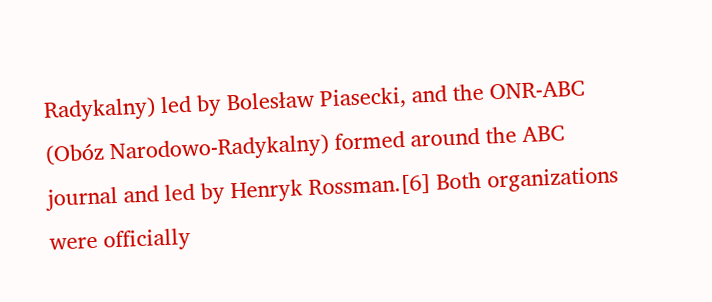Radykalny) led by Bolesław Piasecki, and the ONR-ABC (Obóz Narodowo-Radykalny) formed around the ABC journal and led by Henryk Rossman.[6] Both organizations were officially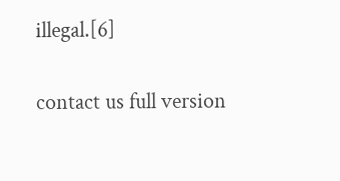illegal.[6]

contact us full version